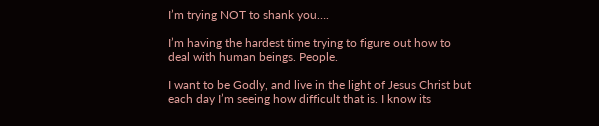I’m trying NOT to shank you….

I’m having the hardest time trying to figure out how to deal with human beings. People.

I want to be Godly, and live in the light of Jesus Christ but each day I’m seeing how difficult that is. I know its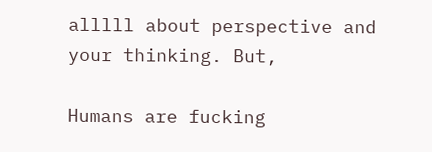alllll about perspective and your thinking. But,

Humans are fucking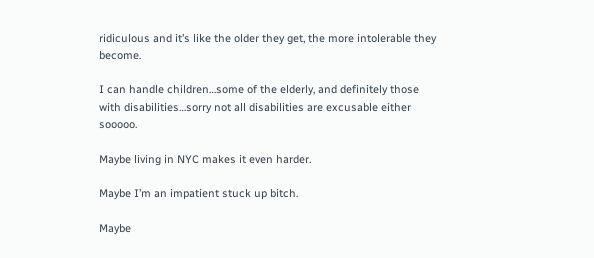ridiculous and it’s like the older they get, the more intolerable they become.

I can handle children…some of the elderly, and definitely those with disabilities…sorry not all disabilities are excusable either sooooo.

Maybe living in NYC makes it even harder.

Maybe I’m an impatient stuck up bitch.

Maybe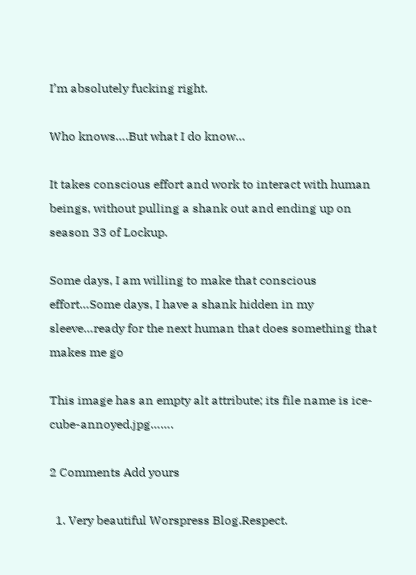I’m absolutely fucking right.

Who knows….But what I do know…

It takes conscious effort and work to interact with human beings, without pulling a shank out and ending up on season 33 of Lockup.

Some days, I am willing to make that conscious effort…Some days, I have a shank hidden in my sleeve…ready for the next human that does something that makes me go

This image has an empty alt attribute; its file name is ice-cube-annoyed.jpg…….

2 Comments Add yours

  1. Very beautiful Worspress Blog.Respect.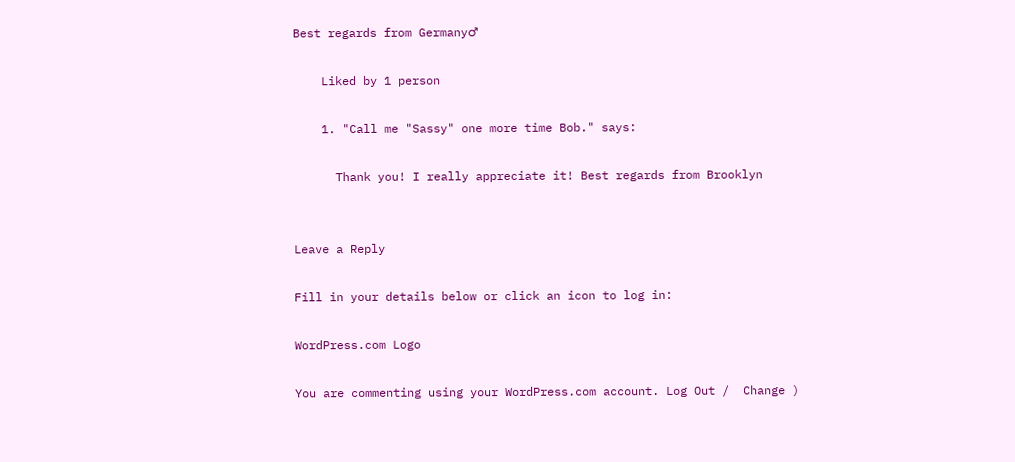Best regards from Germany♂

    Liked by 1 person

    1. "Call me "Sassy" one more time Bob." says:

      Thank you! I really appreciate it! Best regards from Brooklyn


Leave a Reply

Fill in your details below or click an icon to log in:

WordPress.com Logo

You are commenting using your WordPress.com account. Log Out /  Change )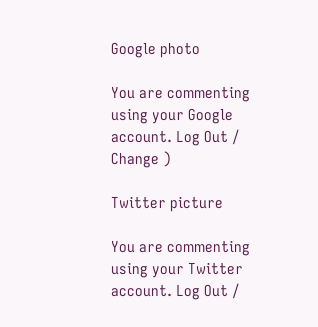Google photo

You are commenting using your Google account. Log Out /  Change )

Twitter picture

You are commenting using your Twitter account. Log Out /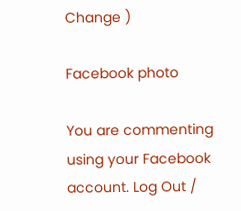Change )

Facebook photo

You are commenting using your Facebook account. Log Out /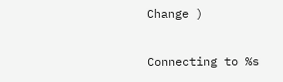Change )

Connecting to %s